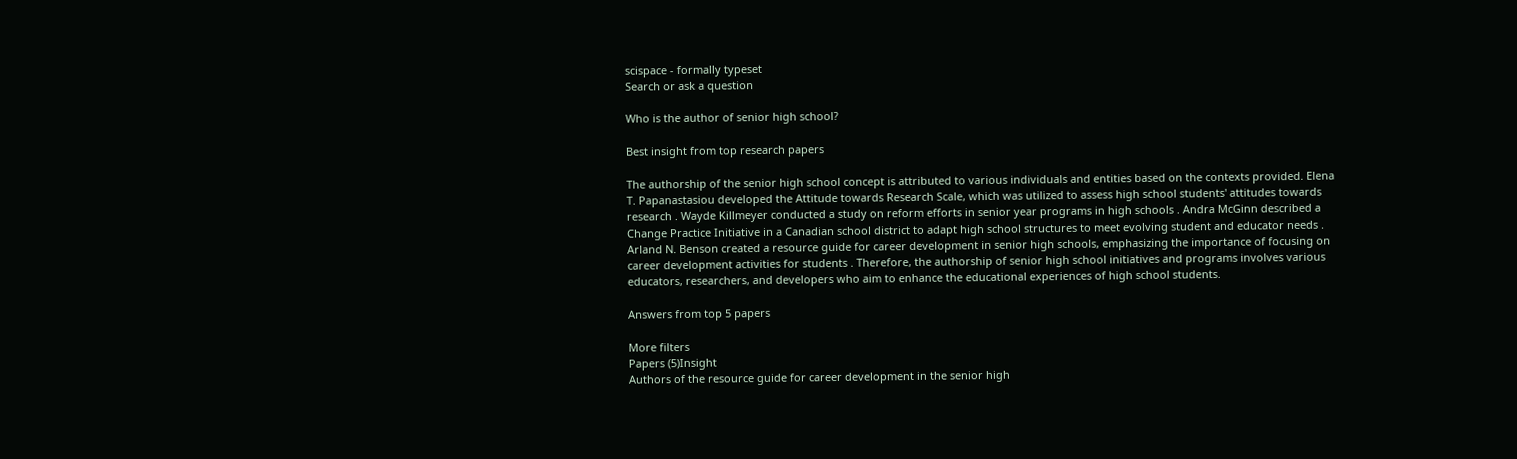scispace - formally typeset
Search or ask a question

Who is the author of senior high school?

Best insight from top research papers

The authorship of the senior high school concept is attributed to various individuals and entities based on the contexts provided. Elena T. Papanastasiou developed the Attitude towards Research Scale, which was utilized to assess high school students' attitudes towards research . Wayde Killmeyer conducted a study on reform efforts in senior year programs in high schools . Andra McGinn described a Change Practice Initiative in a Canadian school district to adapt high school structures to meet evolving student and educator needs . Arland N. Benson created a resource guide for career development in senior high schools, emphasizing the importance of focusing on career development activities for students . Therefore, the authorship of senior high school initiatives and programs involves various educators, researchers, and developers who aim to enhance the educational experiences of high school students.

Answers from top 5 papers

More filters
Papers (5)Insight
Authors of the resource guide for career development in the senior high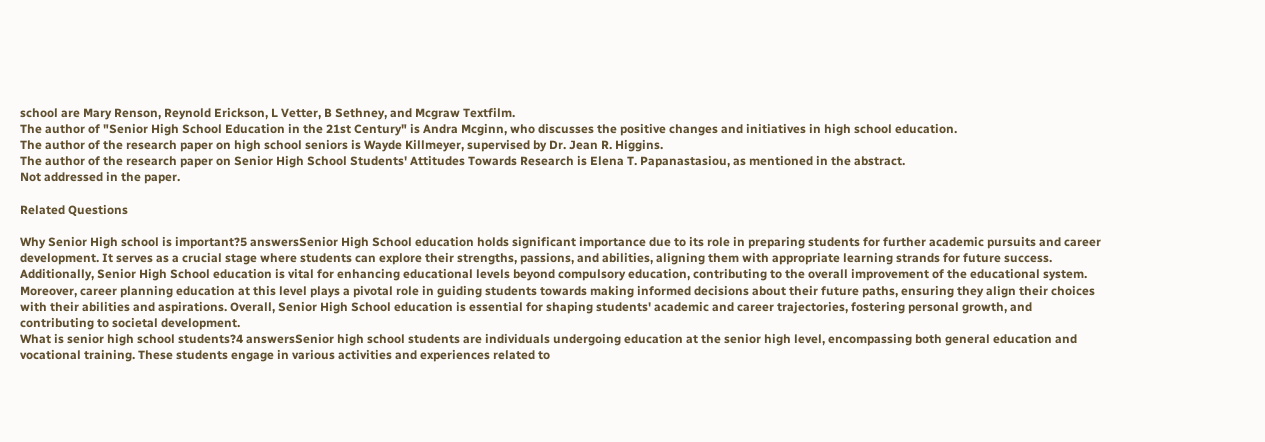school are Mary Renson, Reynold Erickson, L Vetter, B Sethney, and Mcgraw Textfilm.
The author of "Senior High School Education in the 21st Century" is Andra Mcginn, who discusses the positive changes and initiatives in high school education.
The author of the research paper on high school seniors is Wayde Killmeyer, supervised by Dr. Jean R. Higgins.
The author of the research paper on Senior High School Students' Attitudes Towards Research is Elena T. Papanastasiou, as mentioned in the abstract.
Not addressed in the paper.

Related Questions

Why Senior High school is important?5 answersSenior High School education holds significant importance due to its role in preparing students for further academic pursuits and career development. It serves as a crucial stage where students can explore their strengths, passions, and abilities, aligning them with appropriate learning strands for future success. Additionally, Senior High School education is vital for enhancing educational levels beyond compulsory education, contributing to the overall improvement of the educational system. Moreover, career planning education at this level plays a pivotal role in guiding students towards making informed decisions about their future paths, ensuring they align their choices with their abilities and aspirations. Overall, Senior High School education is essential for shaping students' academic and career trajectories, fostering personal growth, and contributing to societal development.
What is senior high school students?4 answersSenior high school students are individuals undergoing education at the senior high level, encompassing both general education and vocational training. These students engage in various activities and experiences related to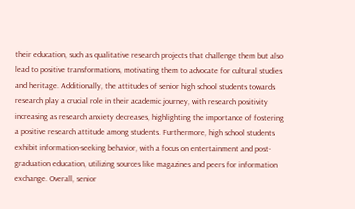their education, such as qualitative research projects that challenge them but also lead to positive transformations, motivating them to advocate for cultural studies and heritage. Additionally, the attitudes of senior high school students towards research play a crucial role in their academic journey, with research positivity increasing as research anxiety decreases, highlighting the importance of fostering a positive research attitude among students. Furthermore, high school students exhibit information-seeking behavior, with a focus on entertainment and post-graduation education, utilizing sources like magazines and peers for information exchange. Overall, senior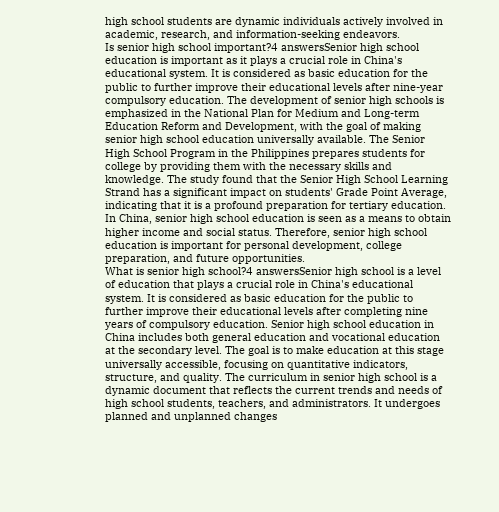high school students are dynamic individuals actively involved in academic, research, and information-seeking endeavors.
Is senior high school important?4 answersSenior high school education is important as it plays a crucial role in China's educational system. It is considered as basic education for the public to further improve their educational levels after nine-year compulsory education. The development of senior high schools is emphasized in the National Plan for Medium and Long-term Education Reform and Development, with the goal of making senior high school education universally available. The Senior High School Program in the Philippines prepares students for college by providing them with the necessary skills and knowledge. The study found that the Senior High School Learning Strand has a significant impact on students' Grade Point Average, indicating that it is a profound preparation for tertiary education. In China, senior high school education is seen as a means to obtain higher income and social status. Therefore, senior high school education is important for personal development, college preparation, and future opportunities.
What is senior high school?4 answersSenior high school is a level of education that plays a crucial role in China's educational system. It is considered as basic education for the public to further improve their educational levels after completing nine years of compulsory education. Senior high school education in China includes both general education and vocational education at the secondary level. The goal is to make education at this stage universally accessible, focusing on quantitative indicators, structure, and quality. The curriculum in senior high school is a dynamic document that reflects the current trends and needs of high school students, teachers, and administrators. It undergoes planned and unplanned changes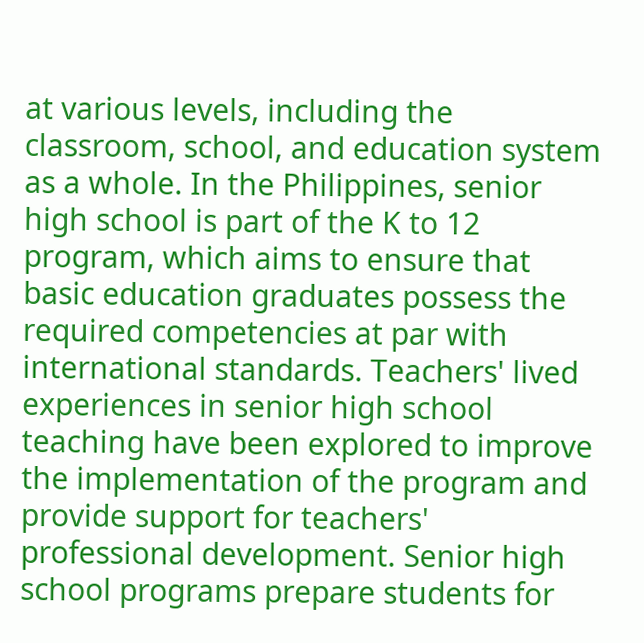at various levels, including the classroom, school, and education system as a whole. In the Philippines, senior high school is part of the K to 12 program, which aims to ensure that basic education graduates possess the required competencies at par with international standards. Teachers' lived experiences in senior high school teaching have been explored to improve the implementation of the program and provide support for teachers' professional development. Senior high school programs prepare students for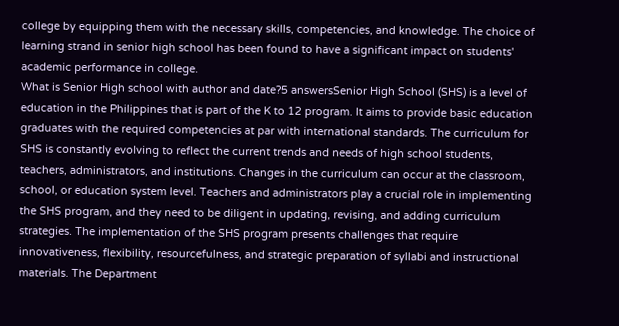college by equipping them with the necessary skills, competencies, and knowledge. The choice of learning strand in senior high school has been found to have a significant impact on students' academic performance in college.
What is Senior High school with author and date?5 answersSenior High School (SHS) is a level of education in the Philippines that is part of the K to 12 program. It aims to provide basic education graduates with the required competencies at par with international standards. The curriculum for SHS is constantly evolving to reflect the current trends and needs of high school students, teachers, administrators, and institutions. Changes in the curriculum can occur at the classroom, school, or education system level. Teachers and administrators play a crucial role in implementing the SHS program, and they need to be diligent in updating, revising, and adding curriculum strategies. The implementation of the SHS program presents challenges that require innovativeness, flexibility, resourcefulness, and strategic preparation of syllabi and instructional materials. The Department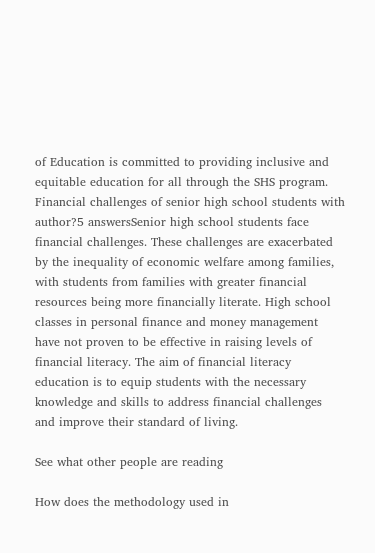of Education is committed to providing inclusive and equitable education for all through the SHS program.
Financial challenges of senior high school students with author?5 answersSenior high school students face financial challenges. These challenges are exacerbated by the inequality of economic welfare among families, with students from families with greater financial resources being more financially literate. High school classes in personal finance and money management have not proven to be effective in raising levels of financial literacy. The aim of financial literacy education is to equip students with the necessary knowledge and skills to address financial challenges and improve their standard of living.

See what other people are reading

How does the methodology used in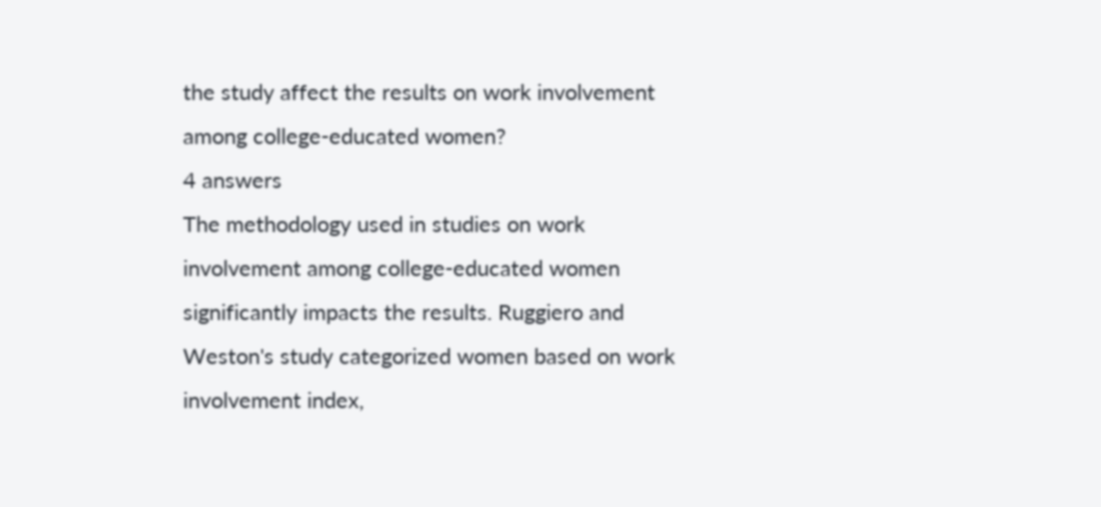the study affect the results on work involvement among college-educated women?
4 answers
The methodology used in studies on work involvement among college-educated women significantly impacts the results. Ruggiero and Weston's study categorized women based on work involvement index,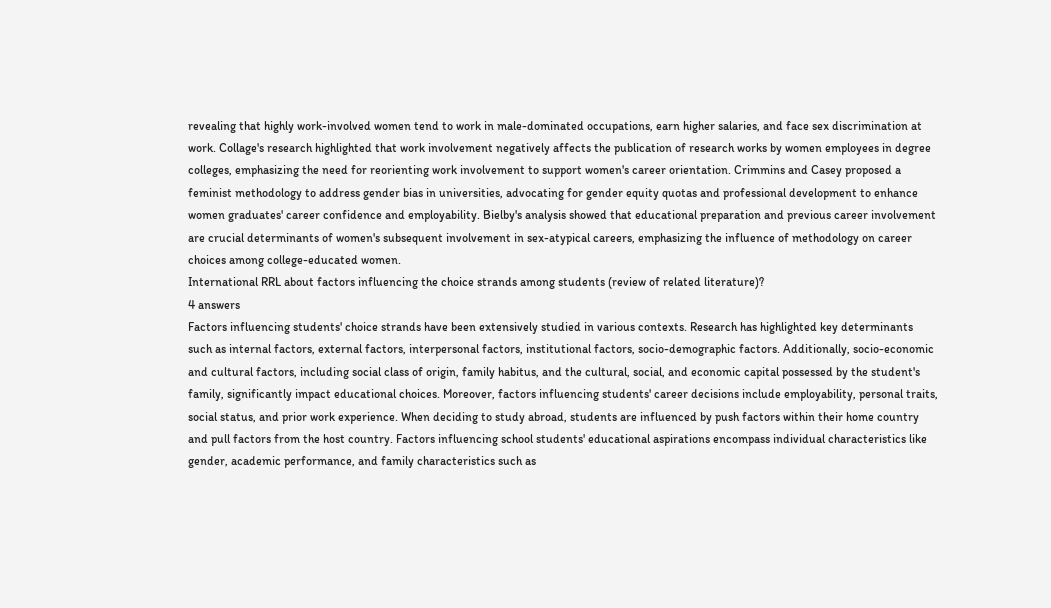revealing that highly work-involved women tend to work in male-dominated occupations, earn higher salaries, and face sex discrimination at work. Collage's research highlighted that work involvement negatively affects the publication of research works by women employees in degree colleges, emphasizing the need for reorienting work involvement to support women's career orientation. Crimmins and Casey proposed a feminist methodology to address gender bias in universities, advocating for gender equity quotas and professional development to enhance women graduates' career confidence and employability. Bielby's analysis showed that educational preparation and previous career involvement are crucial determinants of women's subsequent involvement in sex-atypical careers, emphasizing the influence of methodology on career choices among college-educated women.
International RRL about factors influencing the choice strands among students (review of related literature)?
4 answers
Factors influencing students' choice strands have been extensively studied in various contexts. Research has highlighted key determinants such as internal factors, external factors, interpersonal factors, institutional factors, socio-demographic factors. Additionally, socio-economic and cultural factors, including social class of origin, family habitus, and the cultural, social, and economic capital possessed by the student's family, significantly impact educational choices. Moreover, factors influencing students' career decisions include employability, personal traits, social status, and prior work experience. When deciding to study abroad, students are influenced by push factors within their home country and pull factors from the host country. Factors influencing school students' educational aspirations encompass individual characteristics like gender, academic performance, and family characteristics such as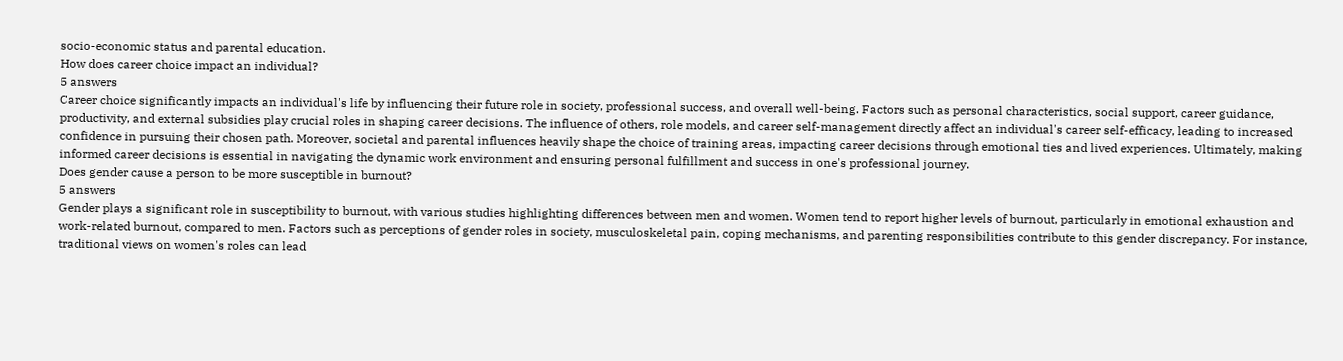socio-economic status and parental education.
How does career choice impact an individual?
5 answers
Career choice significantly impacts an individual's life by influencing their future role in society, professional success, and overall well-being. Factors such as personal characteristics, social support, career guidance, productivity, and external subsidies play crucial roles in shaping career decisions. The influence of others, role models, and career self-management directly affect an individual's career self-efficacy, leading to increased confidence in pursuing their chosen path. Moreover, societal and parental influences heavily shape the choice of training areas, impacting career decisions through emotional ties and lived experiences. Ultimately, making informed career decisions is essential in navigating the dynamic work environment and ensuring personal fulfillment and success in one's professional journey.
Does gender cause a person to be more susceptible in burnout?
5 answers
Gender plays a significant role in susceptibility to burnout, with various studies highlighting differences between men and women. Women tend to report higher levels of burnout, particularly in emotional exhaustion and work-related burnout, compared to men. Factors such as perceptions of gender roles in society, musculoskeletal pain, coping mechanisms, and parenting responsibilities contribute to this gender discrepancy. For instance, traditional views on women's roles can lead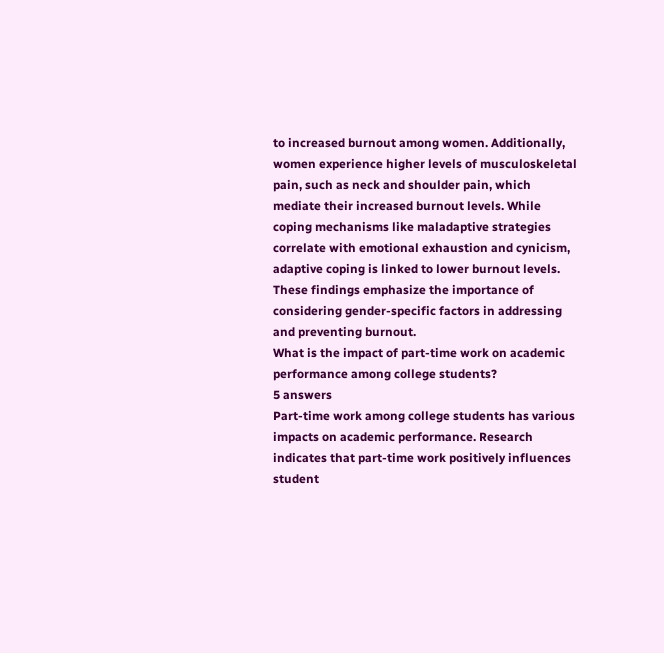to increased burnout among women. Additionally, women experience higher levels of musculoskeletal pain, such as neck and shoulder pain, which mediate their increased burnout levels. While coping mechanisms like maladaptive strategies correlate with emotional exhaustion and cynicism, adaptive coping is linked to lower burnout levels. These findings emphasize the importance of considering gender-specific factors in addressing and preventing burnout.
What is the impact of part-time work on academic performance among college students?
5 answers
Part-time work among college students has various impacts on academic performance. Research indicates that part-time work positively influences student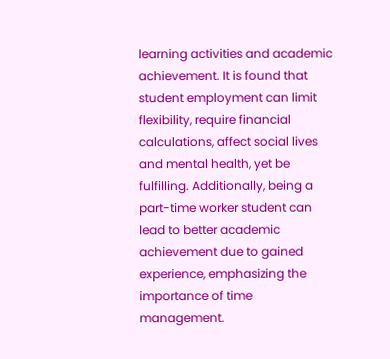learning activities and academic achievement. It is found that student employment can limit flexibility, require financial calculations, affect social lives and mental health, yet be fulfilling. Additionally, being a part-time worker student can lead to better academic achievement due to gained experience, emphasizing the importance of time management.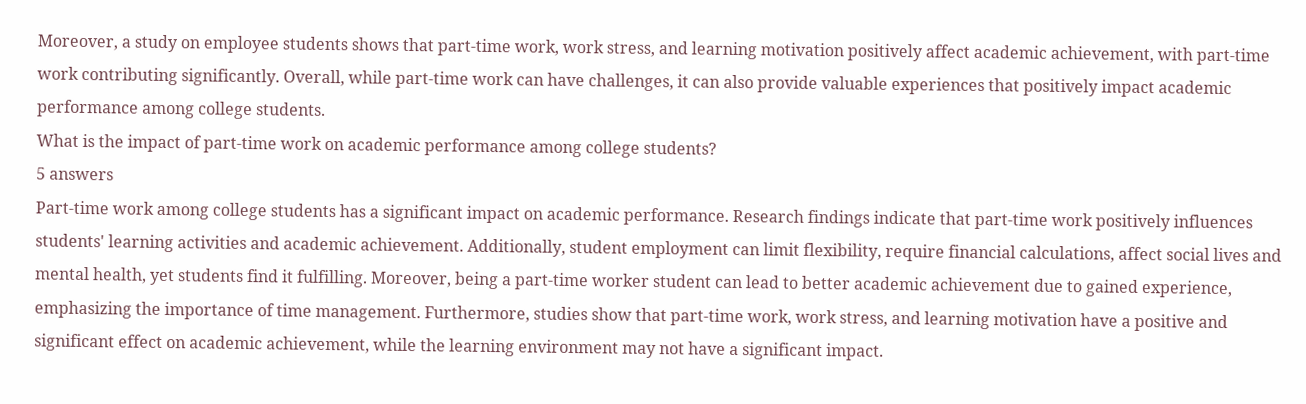Moreover, a study on employee students shows that part-time work, work stress, and learning motivation positively affect academic achievement, with part-time work contributing significantly. Overall, while part-time work can have challenges, it can also provide valuable experiences that positively impact academic performance among college students.
What is the impact of part-time work on academic performance among college students?
5 answers
Part-time work among college students has a significant impact on academic performance. Research findings indicate that part-time work positively influences students' learning activities and academic achievement. Additionally, student employment can limit flexibility, require financial calculations, affect social lives and mental health, yet students find it fulfilling. Moreover, being a part-time worker student can lead to better academic achievement due to gained experience, emphasizing the importance of time management. Furthermore, studies show that part-time work, work stress, and learning motivation have a positive and significant effect on academic achievement, while the learning environment may not have a significant impact.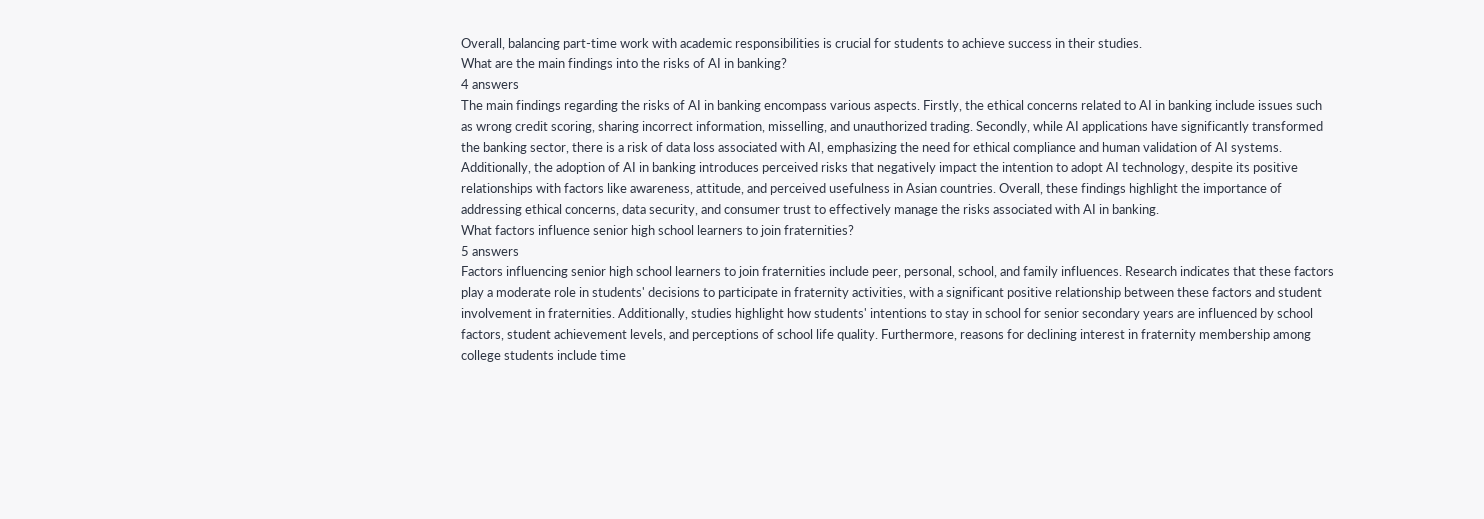Overall, balancing part-time work with academic responsibilities is crucial for students to achieve success in their studies.
What are the main findings into the risks of AI in banking?
4 answers
The main findings regarding the risks of AI in banking encompass various aspects. Firstly, the ethical concerns related to AI in banking include issues such as wrong credit scoring, sharing incorrect information, misselling, and unauthorized trading. Secondly, while AI applications have significantly transformed the banking sector, there is a risk of data loss associated with AI, emphasizing the need for ethical compliance and human validation of AI systems. Additionally, the adoption of AI in banking introduces perceived risks that negatively impact the intention to adopt AI technology, despite its positive relationships with factors like awareness, attitude, and perceived usefulness in Asian countries. Overall, these findings highlight the importance of addressing ethical concerns, data security, and consumer trust to effectively manage the risks associated with AI in banking.
What factors influence senior high school learners to join fraternities?
5 answers
Factors influencing senior high school learners to join fraternities include peer, personal, school, and family influences. Research indicates that these factors play a moderate role in students' decisions to participate in fraternity activities, with a significant positive relationship between these factors and student involvement in fraternities. Additionally, studies highlight how students' intentions to stay in school for senior secondary years are influenced by school factors, student achievement levels, and perceptions of school life quality. Furthermore, reasons for declining interest in fraternity membership among college students include time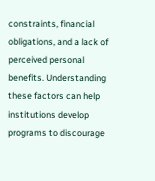constraints, financial obligations, and a lack of perceived personal benefits. Understanding these factors can help institutions develop programs to discourage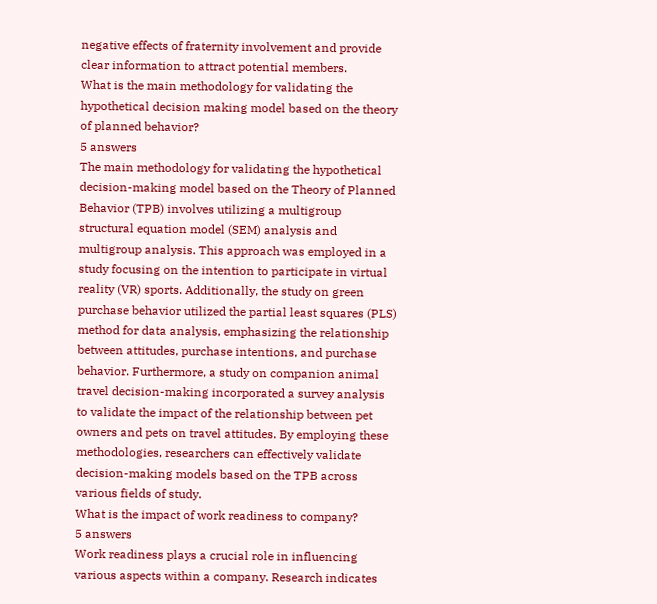negative effects of fraternity involvement and provide clear information to attract potential members.
What is the main methodology for validating the hypothetical decision making model based on the theory of planned behavior?
5 answers
The main methodology for validating the hypothetical decision-making model based on the Theory of Planned Behavior (TPB) involves utilizing a multigroup structural equation model (SEM) analysis and multigroup analysis. This approach was employed in a study focusing on the intention to participate in virtual reality (VR) sports. Additionally, the study on green purchase behavior utilized the partial least squares (PLS) method for data analysis, emphasizing the relationship between attitudes, purchase intentions, and purchase behavior. Furthermore, a study on companion animal travel decision-making incorporated a survey analysis to validate the impact of the relationship between pet owners and pets on travel attitudes. By employing these methodologies, researchers can effectively validate decision-making models based on the TPB across various fields of study.
What is the impact of work readiness to company?
5 answers
Work readiness plays a crucial role in influencing various aspects within a company. Research indicates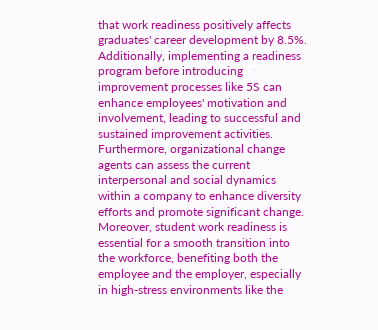that work readiness positively affects graduates' career development by 8.5%. Additionally, implementing a readiness program before introducing improvement processes like 5S can enhance employees' motivation and involvement, leading to successful and sustained improvement activities. Furthermore, organizational change agents can assess the current interpersonal and social dynamics within a company to enhance diversity efforts and promote significant change. Moreover, student work readiness is essential for a smooth transition into the workforce, benefiting both the employee and the employer, especially in high-stress environments like the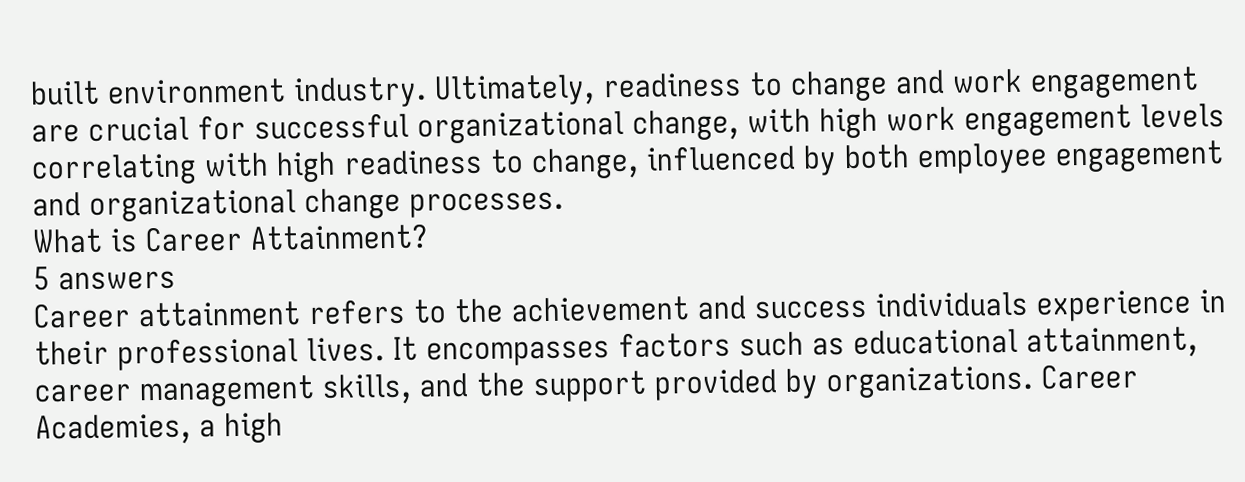built environment industry. Ultimately, readiness to change and work engagement are crucial for successful organizational change, with high work engagement levels correlating with high readiness to change, influenced by both employee engagement and organizational change processes.
What is Career Attainment?
5 answers
Career attainment refers to the achievement and success individuals experience in their professional lives. It encompasses factors such as educational attainment, career management skills, and the support provided by organizations. Career Academies, a high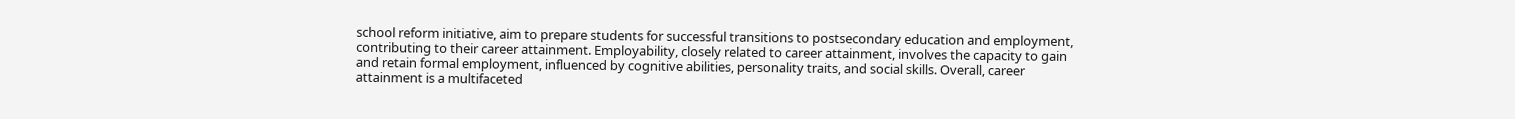school reform initiative, aim to prepare students for successful transitions to postsecondary education and employment, contributing to their career attainment. Employability, closely related to career attainment, involves the capacity to gain and retain formal employment, influenced by cognitive abilities, personality traits, and social skills. Overall, career attainment is a multifaceted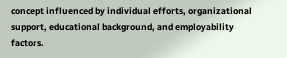concept influenced by individual efforts, organizational support, educational background, and employability factors.